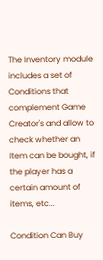The Inventory module includes a set of Conditions that complement Game Creator's and allow to check whether an Item can be bought, if the player has a certain amount of items, etc...

Condition Can Buy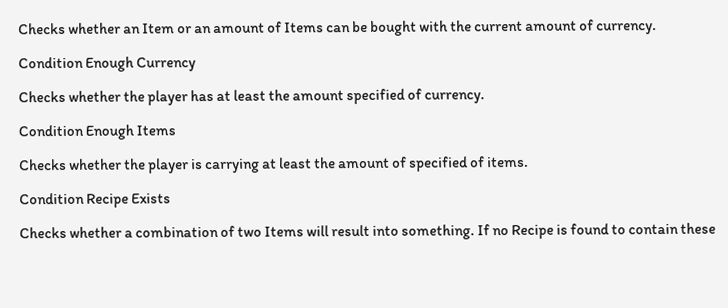Checks whether an Item or an amount of Items can be bought with the current amount of currency.

Condition Enough Currency

Checks whether the player has at least the amount specified of currency.

Condition Enough Items

Checks whether the player is carrying at least the amount of specified of items.

Condition Recipe Exists

Checks whether a combination of two Items will result into something. If no Recipe is found to contain these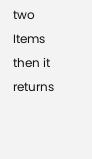two Items then it returns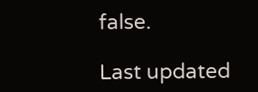false.

Last updated